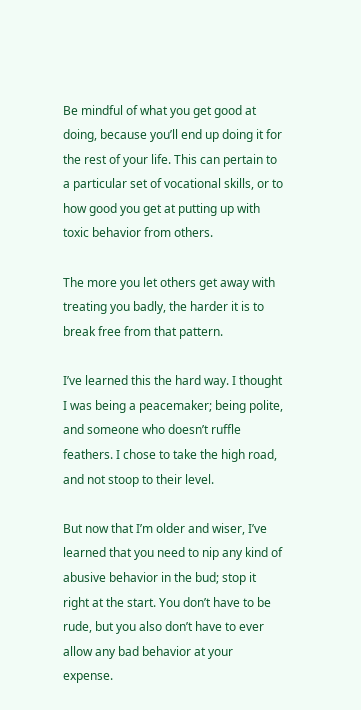Be mindful of what you get good at doing, because you’ll end up doing it for the rest of your life. This can pertain to a particular set of vocational skills, or to how good you get at putting up with toxic behavior from others.

The more you let others get away with treating you badly, the harder it is to break free from that pattern.

I’ve learned this the hard way. I thought I was being a peacemaker; being polite, and someone who doesn’t ruffle feathers. I chose to take the high road, and not stoop to their level.

But now that I’m older and wiser, I’ve learned that you need to nip any kind of abusive behavior in the bud; stop it right at the start. You don’t have to be rude, but you also don’t have to ever allow any bad behavior at your expense.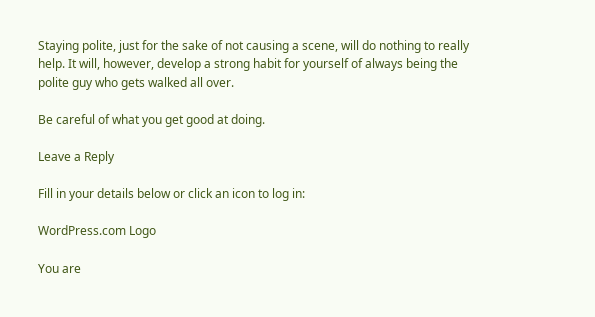Staying polite, just for the sake of not causing a scene, will do nothing to really help. It will, however, develop a strong habit for yourself of always being the polite guy who gets walked all over.

Be careful of what you get good at doing.

Leave a Reply

Fill in your details below or click an icon to log in:

WordPress.com Logo

You are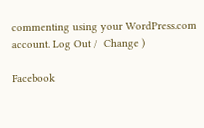commenting using your WordPress.com account. Log Out /  Change )

Facebook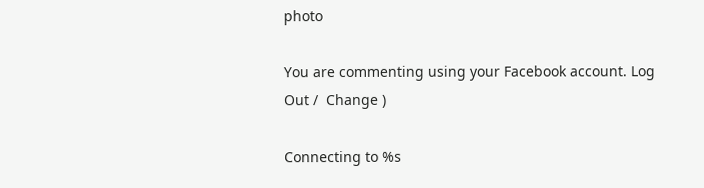photo

You are commenting using your Facebook account. Log Out /  Change )

Connecting to %s